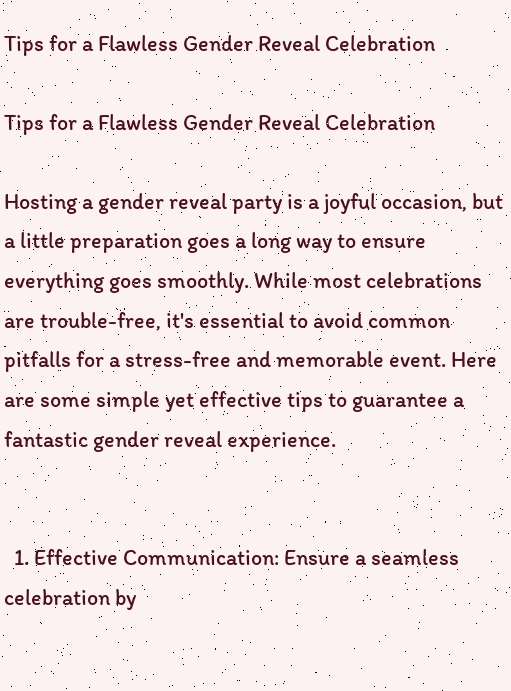Tips for a Flawless Gender Reveal Celebration

Tips for a Flawless Gender Reveal Celebration

Hosting a gender reveal party is a joyful occasion, but a little preparation goes a long way to ensure everything goes smoothly. While most celebrations are trouble-free, it's essential to avoid common pitfalls for a stress-free and memorable event. Here are some simple yet effective tips to guarantee a fantastic gender reveal experience.


  1. Effective Communication: Ensure a seamless celebration by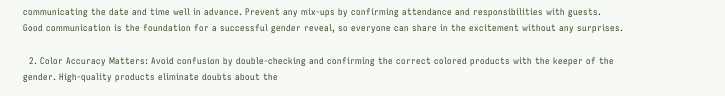communicating the date and time well in advance. Prevent any mix-ups by confirming attendance and responsibilities with guests. Good communication is the foundation for a successful gender reveal, so everyone can share in the excitement without any surprises.

  2. Color Accuracy Matters: Avoid confusion by double-checking and confirming the correct colored products with the keeper of the gender. High-quality products eliminate doubts about the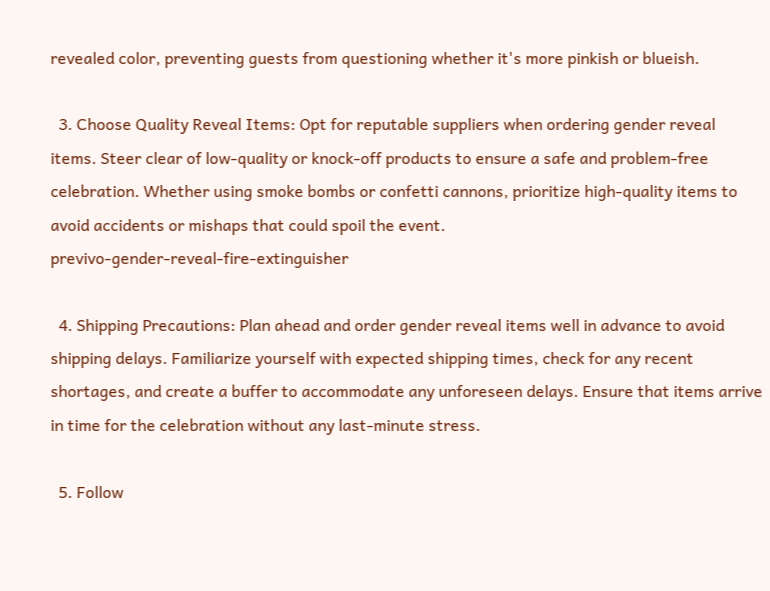revealed color, preventing guests from questioning whether it's more pinkish or blueish.

  3. Choose Quality Reveal Items: Opt for reputable suppliers when ordering gender reveal items. Steer clear of low-quality or knock-off products to ensure a safe and problem-free celebration. Whether using smoke bombs or confetti cannons, prioritize high-quality items to avoid accidents or mishaps that could spoil the event.                                                                  previvo-gender-reveal-fire-extinguisher

  4. Shipping Precautions: Plan ahead and order gender reveal items well in advance to avoid shipping delays. Familiarize yourself with expected shipping times, check for any recent shortages, and create a buffer to accommodate any unforeseen delays. Ensure that items arrive in time for the celebration without any last-minute stress.

  5. Follow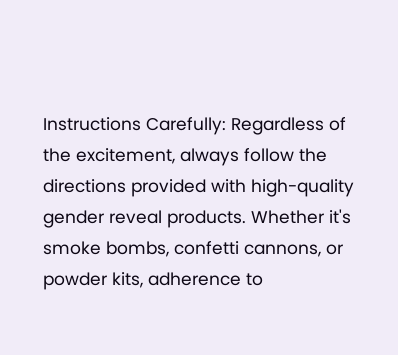Instructions Carefully: Regardless of the excitement, always follow the directions provided with high-quality gender reveal products. Whether it's smoke bombs, confetti cannons, or powder kits, adherence to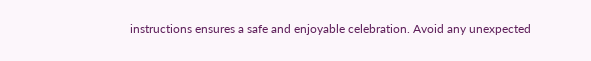instructions ensures a safe and enjoyable celebration. Avoid any unexpected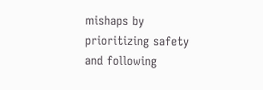mishaps by prioritizing safety and following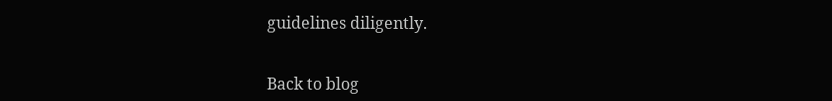guidelines diligently.


Back to blog